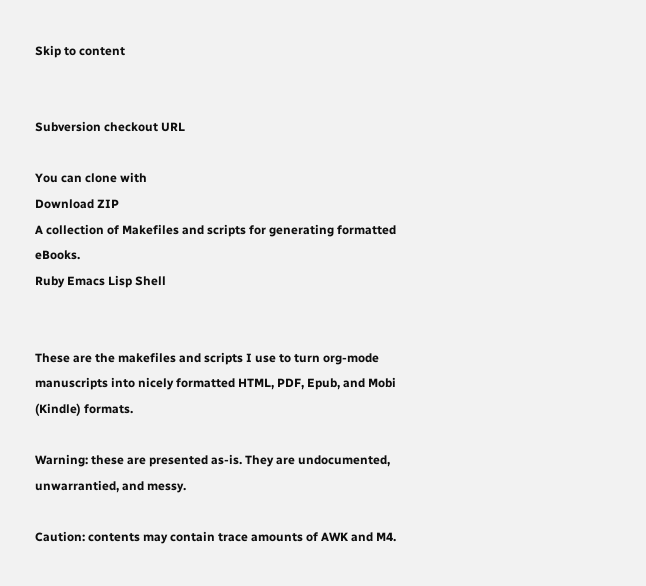Skip to content


Subversion checkout URL

You can clone with
Download ZIP
A collection of Makefiles and scripts for generating formatted eBooks.
Ruby Emacs Lisp Shell


These are the makefiles and scripts I use to turn org-mode manuscripts into nicely formatted HTML, PDF, Epub, and Mobi (Kindle) formats.

Warning: these are presented as-is. They are undocumented, unwarrantied, and messy.

Caution: contents may contain trace amounts of AWK and M4.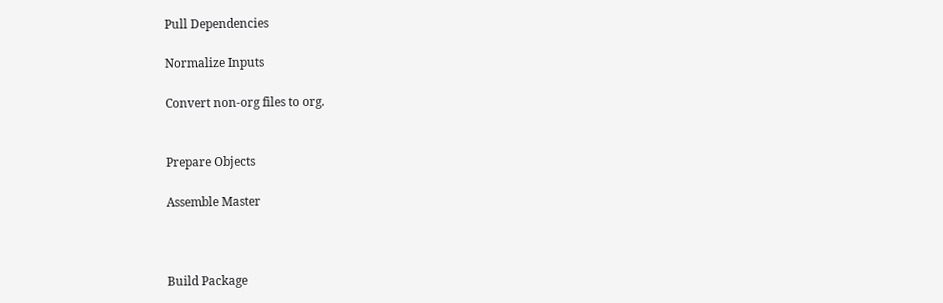Pull Dependencies

Normalize Inputs

Convert non-org files to org.


Prepare Objects

Assemble Master



Build Package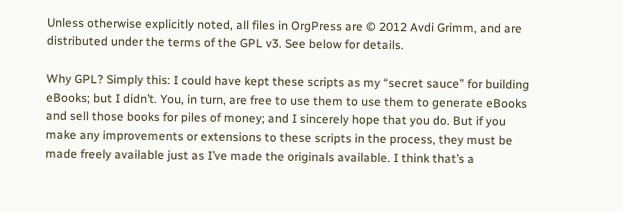Unless otherwise explicitly noted, all files in OrgPress are © 2012 Avdi Grimm, and are distributed under the terms of the GPL v3. See below for details.

Why GPL? Simply this: I could have kept these scripts as my “secret sauce” for building eBooks; but I didn’t. You, in turn, are free to use them to use them to generate eBooks and sell those books for piles of money; and I sincerely hope that you do. But if you make any improvements or extensions to these scripts in the process, they must be made freely available just as I’ve made the originals available. I think that’s a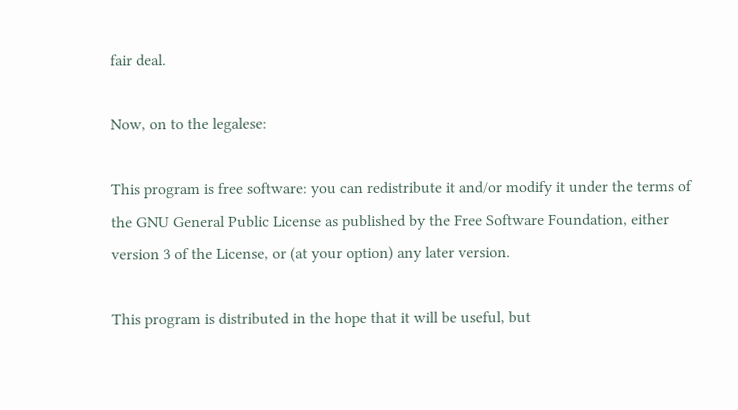fair deal.

Now, on to the legalese:

This program is free software: you can redistribute it and/or modify it under the terms of the GNU General Public License as published by the Free Software Foundation, either version 3 of the License, or (at your option) any later version.

This program is distributed in the hope that it will be useful, but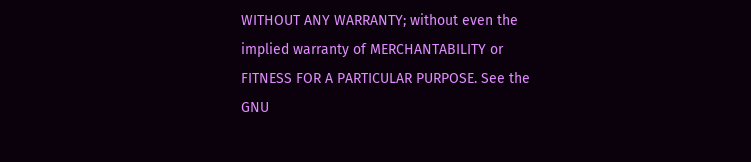WITHOUT ANY WARRANTY; without even the implied warranty of MERCHANTABILITY or FITNESS FOR A PARTICULAR PURPOSE. See the GNU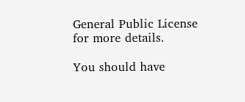General Public License for more details.

You should have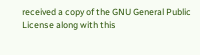received a copy of the GNU General Public License along with this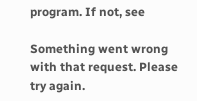program. If not, see

Something went wrong with that request. Please try again.